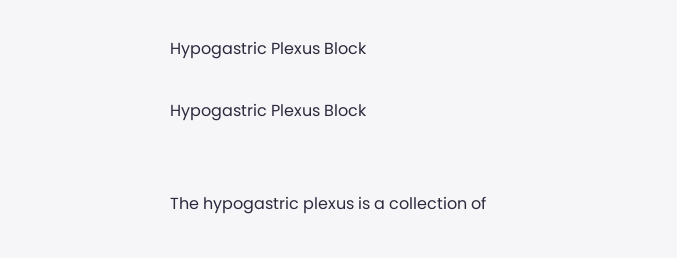Hypogastric Plexus Block

Hypogastric Plexus Block


The hypogastric plexus is a collection of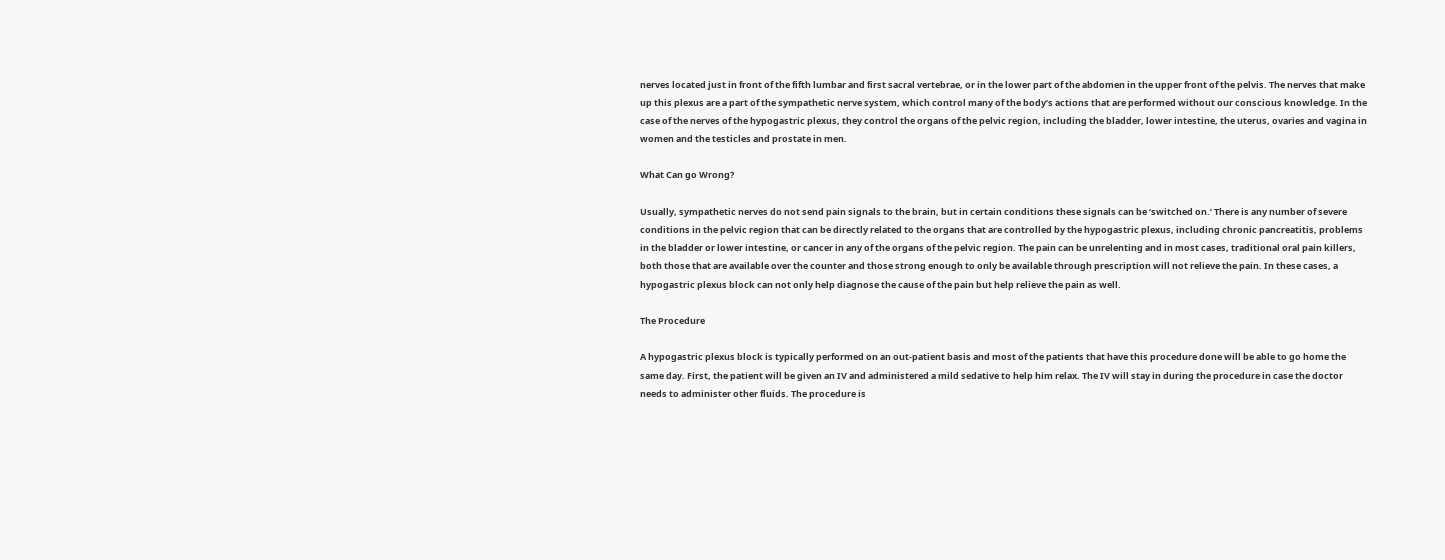nerves located just in front of the fifth lumbar and first sacral vertebrae, or in the lower part of the abdomen in the upper front of the pelvis. The nerves that make up this plexus are a part of the sympathetic nerve system, which control many of the body’s actions that are performed without our conscious knowledge. In the case of the nerves of the hypogastric plexus, they control the organs of the pelvic region, including the bladder, lower intestine, the uterus, ovaries and vagina in women and the testicles and prostate in men.

What Can go Wrong?

Usually, sympathetic nerves do not send pain signals to the brain, but in certain conditions these signals can be ‘switched on.’ There is any number of severe conditions in the pelvic region that can be directly related to the organs that are controlled by the hypogastric plexus, including chronic pancreatitis, problems in the bladder or lower intestine, or cancer in any of the organs of the pelvic region. The pain can be unrelenting and in most cases, traditional oral pain killers, both those that are available over the counter and those strong enough to only be available through prescription will not relieve the pain. In these cases, a hypogastric plexus block can not only help diagnose the cause of the pain but help relieve the pain as well.

The Procedure

A hypogastric plexus block is typically performed on an out-patient basis and most of the patients that have this procedure done will be able to go home the same day. First, the patient will be given an IV and administered a mild sedative to help him relax. The IV will stay in during the procedure in case the doctor needs to administer other fluids. The procedure is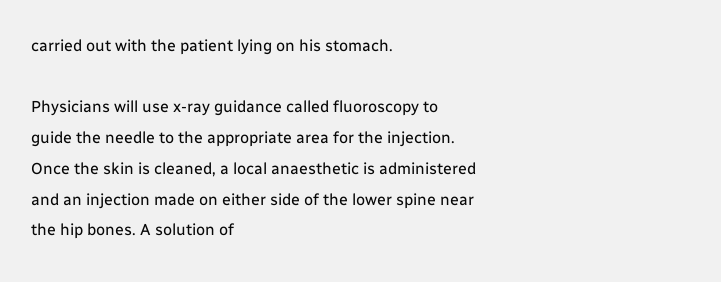carried out with the patient lying on his stomach.

Physicians will use x-ray guidance called fluoroscopy to guide the needle to the appropriate area for the injection. Once the skin is cleaned, a local anaesthetic is administered and an injection made on either side of the lower spine near the hip bones. A solution of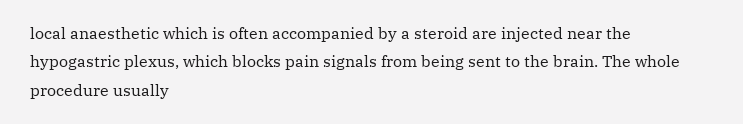local anaesthetic which is often accompanied by a steroid are injected near the hypogastric plexus, which blocks pain signals from being sent to the brain. The whole procedure usually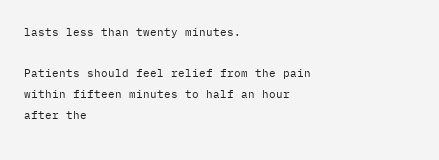lasts less than twenty minutes.

Patients should feel relief from the pain within fifteen minutes to half an hour after the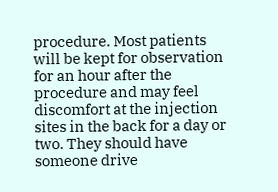procedure. Most patients will be kept for observation for an hour after the procedure and may feel discomfort at the injection sites in the back for a day or two. They should have someone drive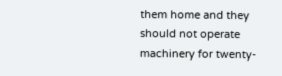them home and they should not operate machinery for twenty-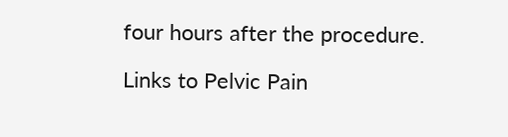four hours after the procedure.

Links to Pelvic Pain